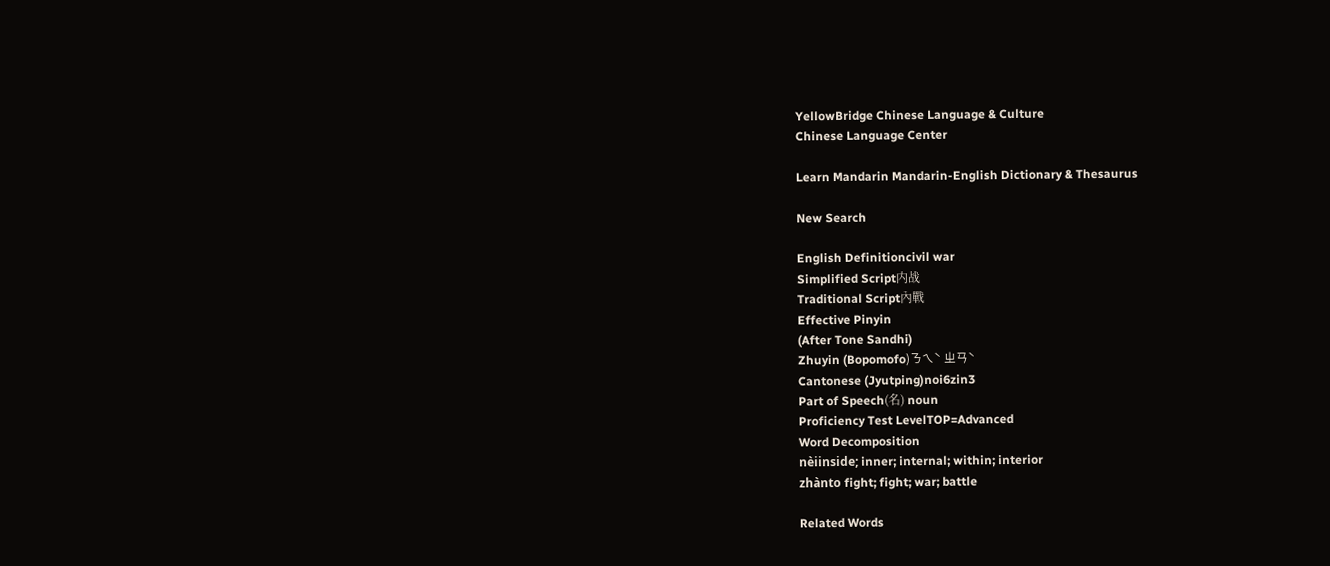YellowBridge Chinese Language & Culture
Chinese Language Center

Learn Mandarin Mandarin-English Dictionary & Thesaurus

New Search

English Definitioncivil war
Simplified Script内战
Traditional Script內戰
Effective Pinyin
(After Tone Sandhi)
Zhuyin (Bopomofo)ㄋㄟˋ ㄓㄢˋ
Cantonese (Jyutping)noi6zin3
Part of Speech(名) noun
Proficiency Test LevelTOP=Advanced
Word Decomposition
nèiinside; inner; internal; within; interior
zhànto fight; fight; war; battle

Related Words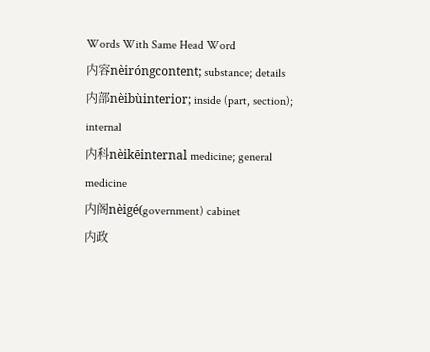Words With Same Head Word
内容nèiróngcontent; substance; details
内部nèibùinterior; inside (part, section); internal
内科nèikēinternal medicine; general medicine
内阁nèigé(government) cabinet
内政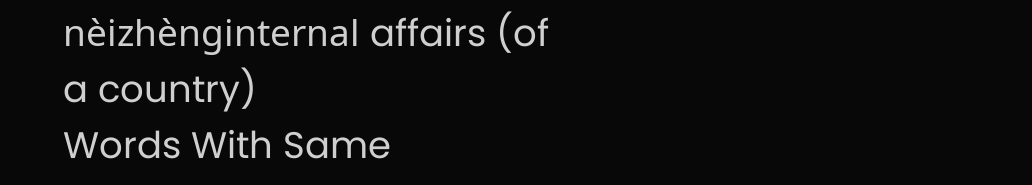nèizhènginternal affairs (of a country)
Words With Same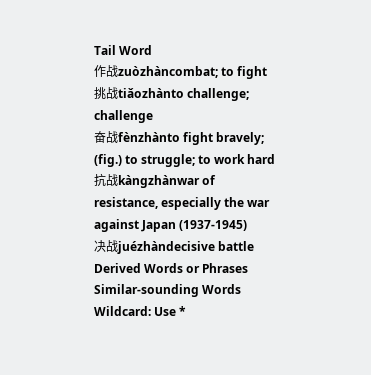Tail Word
作战zuòzhàncombat; to fight
挑战tiǎozhànto challenge; challenge
奋战fènzhànto fight bravely; (fig.) to struggle; to work hard
抗战kàngzhànwar of resistance, especially the war against Japan (1937-1945)
决战juézhàndecisive battle
Derived Words or Phrases
Similar-sounding Words
Wildcard: Use *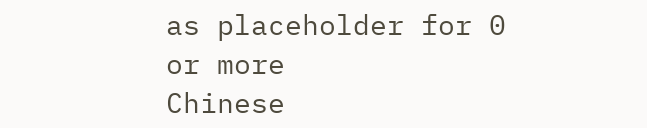as placeholder for 0 or more
Chinese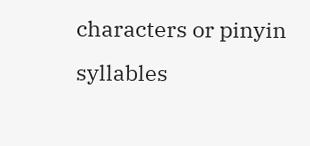characters or pinyin syllables